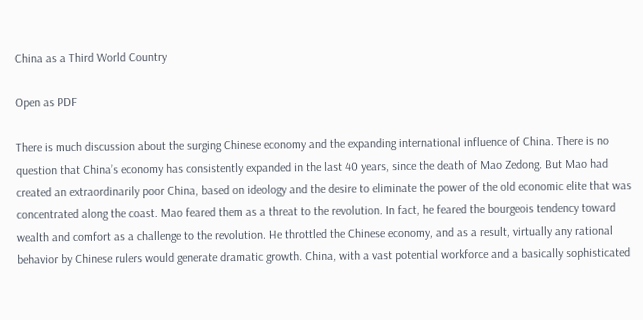China as a Third World Country

Open as PDF

There is much discussion about the surging Chinese economy and the expanding international influence of China. There is no question that China’s economy has consistently expanded in the last 40 years, since the death of Mao Zedong. But Mao had created an extraordinarily poor China, based on ideology and the desire to eliminate the power of the old economic elite that was concentrated along the coast. Mao feared them as a threat to the revolution. In fact, he feared the bourgeois tendency toward wealth and comfort as a challenge to the revolution. He throttled the Chinese economy, and as a result, virtually any rational behavior by Chinese rulers would generate dramatic growth. China, with a vast potential workforce and a basically sophisticated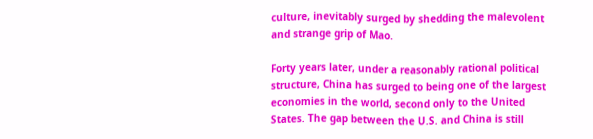culture, inevitably surged by shedding the malevolent and strange grip of Mao.

Forty years later, under a reasonably rational political structure, China has surged to being one of the largest economies in the world, second only to the United States. The gap between the U.S. and China is still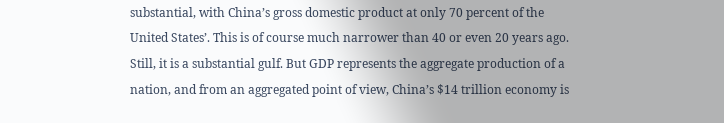substantial, with China’s gross domestic product at only 70 percent of the United States’. This is of course much narrower than 40 or even 20 years ago. Still, it is a substantial gulf. But GDP represents the aggregate production of a nation, and from an aggregated point of view, China’s $14 trillion economy is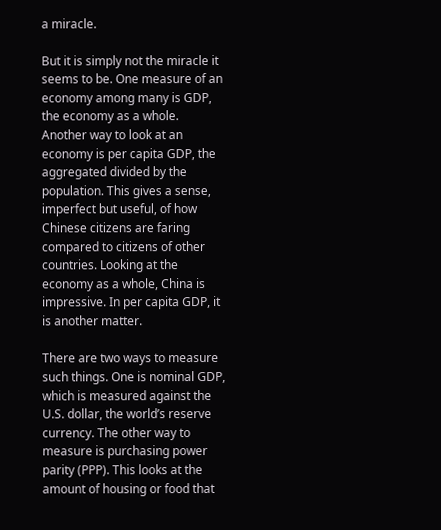a miracle.

But it is simply not the miracle it seems to be. One measure of an economy among many is GDP, the economy as a whole. Another way to look at an economy is per capita GDP, the aggregated divided by the population. This gives a sense, imperfect but useful, of how Chinese citizens are faring compared to citizens of other countries. Looking at the economy as a whole, China is impressive. In per capita GDP, it is another matter.

There are two ways to measure such things. One is nominal GDP, which is measured against the U.S. dollar, the world’s reserve currency. The other way to measure is purchasing power parity (PPP). This looks at the amount of housing or food that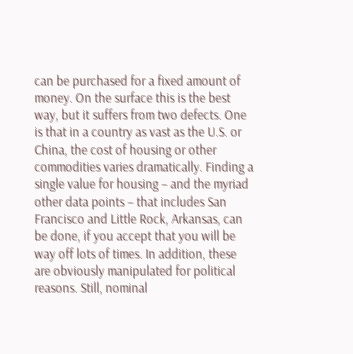can be purchased for a fixed amount of money. On the surface this is the best way, but it suffers from two defects. One is that in a country as vast as the U.S. or China, the cost of housing or other commodities varies dramatically. Finding a single value for housing – and the myriad other data points – that includes San Francisco and Little Rock, Arkansas, can be done, if you accept that you will be way off lots of times. In addition, these are obviously manipulated for political reasons. Still, nominal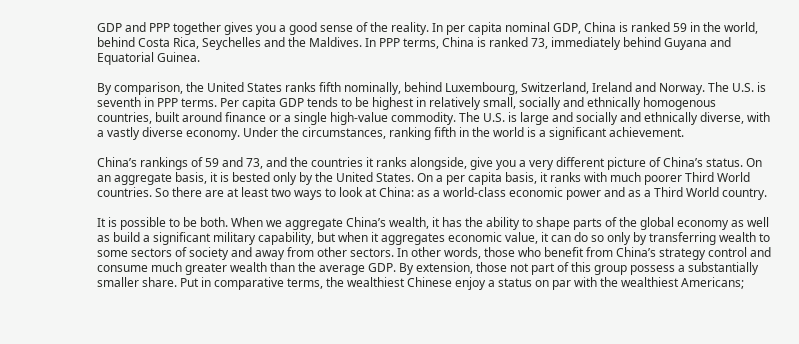GDP and PPP together gives you a good sense of the reality. In per capita nominal GDP, China is ranked 59 in the world, behind Costa Rica, Seychelles and the Maldives. In PPP terms, China is ranked 73, immediately behind Guyana and Equatorial Guinea.

By comparison, the United States ranks fifth nominally, behind Luxembourg, Switzerland, Ireland and Norway. The U.S. is seventh in PPP terms. Per capita GDP tends to be highest in relatively small, socially and ethnically homogenous countries, built around finance or a single high-value commodity. The U.S. is large and socially and ethnically diverse, with a vastly diverse economy. Under the circumstances, ranking fifth in the world is a significant achievement.

China’s rankings of 59 and 73, and the countries it ranks alongside, give you a very different picture of China’s status. On an aggregate basis, it is bested only by the United States. On a per capita basis, it ranks with much poorer Third World countries. So there are at least two ways to look at China: as a world-class economic power and as a Third World country.

It is possible to be both. When we aggregate China’s wealth, it has the ability to shape parts of the global economy as well as build a significant military capability, but when it aggregates economic value, it can do so only by transferring wealth to some sectors of society and away from other sectors. In other words, those who benefit from China’s strategy control and consume much greater wealth than the average GDP. By extension, those not part of this group possess a substantially smaller share. Put in comparative terms, the wealthiest Chinese enjoy a status on par with the wealthiest Americans;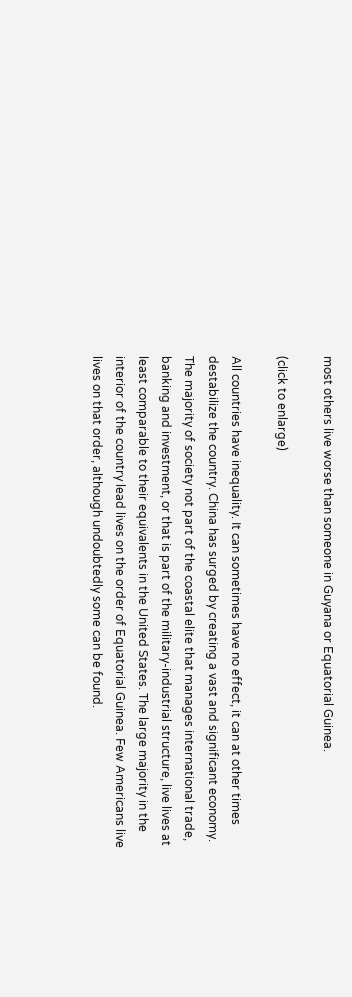most others live worse than someone in Guyana or Equatorial Guinea.

(click to enlarge)

All countries have inequality. It can sometimes have no effect, it can at other times destabilize the country. China has surged by creating a vast and significant economy. The majority of society not part of the coastal elite that manages international trade, banking and investment, or that is part of the military-industrial structure, live lives at least comparable to their equivalents in the United States. The large majority in the interior of the country lead lives on the order of Equatorial Guinea. Few Americans live lives on that order, although undoubtedly some can be found.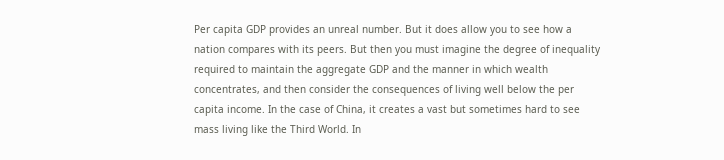Per capita GDP provides an unreal number. But it does allow you to see how a nation compares with its peers. But then you must imagine the degree of inequality required to maintain the aggregate GDP and the manner in which wealth concentrates, and then consider the consequences of living well below the per capita income. In the case of China, it creates a vast but sometimes hard to see mass living like the Third World. In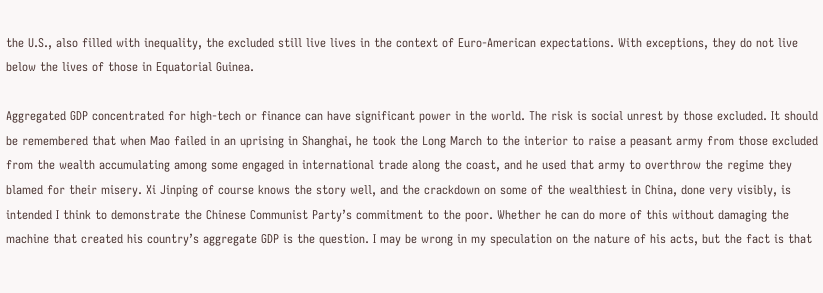the U.S., also filled with inequality, the excluded still live lives in the context of Euro-American expectations. With exceptions, they do not live below the lives of those in Equatorial Guinea.

Aggregated GDP concentrated for high-tech or finance can have significant power in the world. The risk is social unrest by those excluded. It should be remembered that when Mao failed in an uprising in Shanghai, he took the Long March to the interior to raise a peasant army from those excluded from the wealth accumulating among some engaged in international trade along the coast, and he used that army to overthrow the regime they blamed for their misery. Xi Jinping of course knows the story well, and the crackdown on some of the wealthiest in China, done very visibly, is intended I think to demonstrate the Chinese Communist Party’s commitment to the poor. Whether he can do more of this without damaging the machine that created his country’s aggregate GDP is the question. I may be wrong in my speculation on the nature of his acts, but the fact is that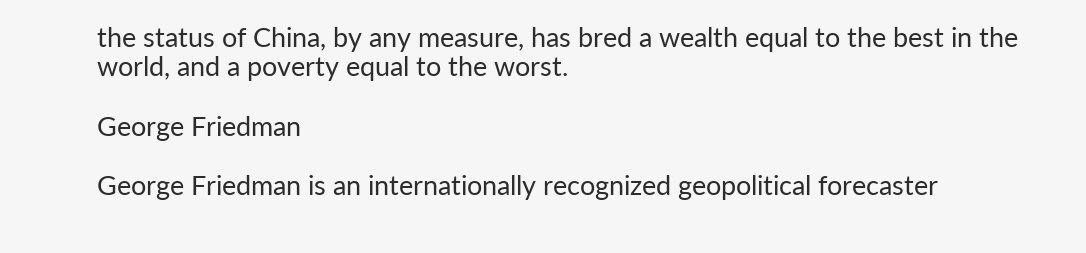the status of China, by any measure, has bred a wealth equal to the best in the world, and a poverty equal to the worst.

George Friedman

George Friedman is an internationally recognized geopolitical forecaster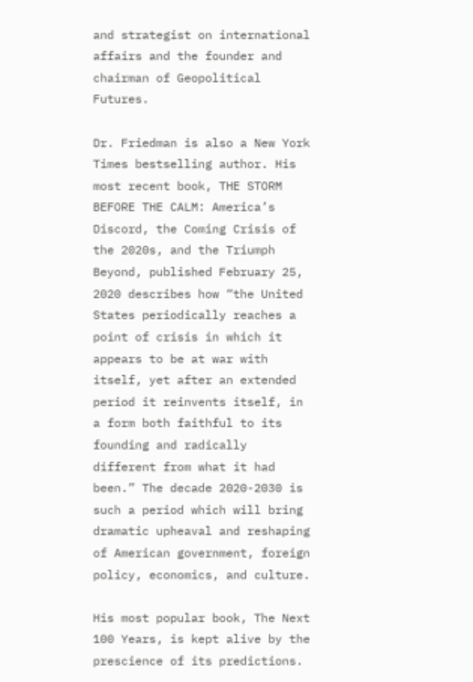and strategist on international affairs and the founder and chairman of Geopolitical Futures.

Dr. Friedman is also a New York Times bestselling author. His most recent book, THE STORM BEFORE THE CALM: America’s Discord, the Coming Crisis of the 2020s, and the Triumph Beyond, published February 25, 2020 describes how “the United States periodically reaches a point of crisis in which it appears to be at war with itself, yet after an extended period it reinvents itself, in a form both faithful to its founding and radically different from what it had been.” The decade 2020-2030 is such a period which will bring dramatic upheaval and reshaping of American government, foreign policy, economics, and culture.

His most popular book, The Next 100 Years, is kept alive by the prescience of its predictions.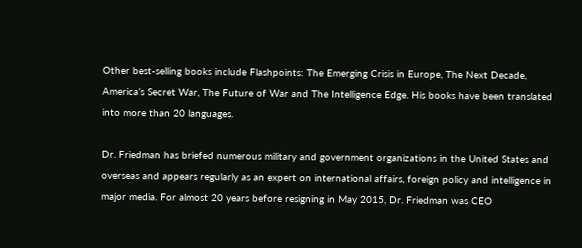Other best-selling books include Flashpoints: The Emerging Crisis in Europe, The Next Decade, America’s Secret War, The Future of War and The Intelligence Edge. His books have been translated into more than 20 languages.

Dr. Friedman has briefed numerous military and government organizations in the United States and overseas and appears regularly as an expert on international affairs, foreign policy and intelligence in major media. For almost 20 years before resigning in May 2015, Dr. Friedman was CEO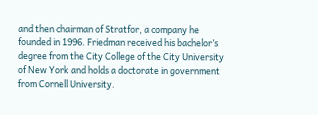and then chairman of Stratfor, a company he founded in 1996. Friedman received his bachelor’s degree from the City College of the City University of New York and holds a doctorate in government from Cornell University.